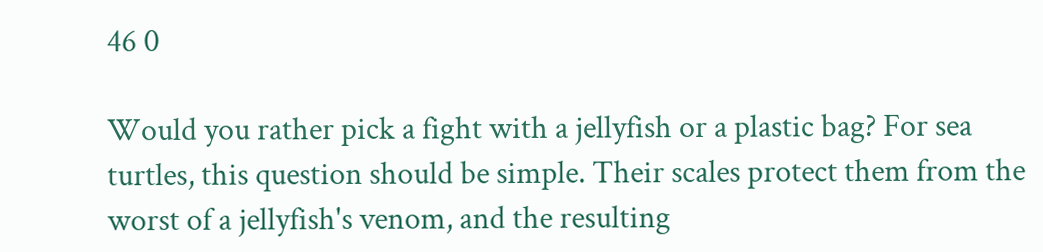46 0

Would you rather pick a fight with a jellyfish or a plastic bag? For sea turtles, this question should be simple. Their scales protect them from the worst of a jellyfish's venom, and the resulting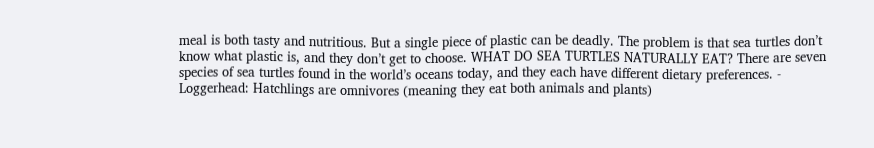meal is both tasty and nutritious. But a single piece of plastic can be deadly. The problem is that sea turtles don’t know what plastic is, and they don’t get to choose. WHAT DO SEA TURTLES NATURALLY EAT? There are seven species of sea turtles found in the world’s oceans today, and they each have different dietary preferences. - Loggerhead: Hatchlings are omnivores (meaning they eat both animals and plants)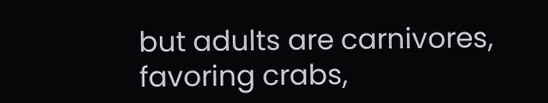but adults are carnivores, favoring crabs,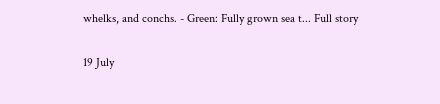whelks, and conchs. - Green: Fully grown sea t... Full story

19 July